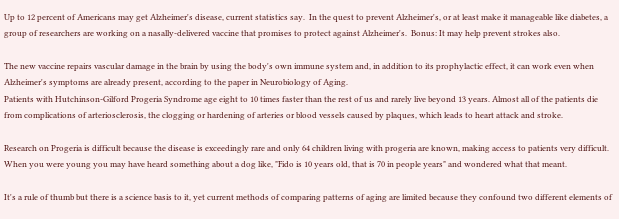Up to 12 percent of Americans may get Alzheimer's disease, current statistics say.  In the quest to prevent Alzheimer's, or at least make it manageable like diabetes, a group of researchers are working on a nasally-delivered vaccine that promises to protect against Alzheimer's.  Bonus: It may help prevent strokes also.

The new vaccine repairs vascular damage in the brain by using the body's own immune system and, in addition to its prophylactic effect, it can work even when Alzheimer's symptoms are already present, according to the paper in Neurobiology of Aging.
Patients with Hutchinson-Gilford Progeria Syndrome age eight to 10 times faster than the rest of us and rarely live beyond 13 years. Almost all of the patients die from complications of arteriosclerosis, the clogging or hardening of arteries or blood vessels caused by plaques, which leads to heart attack and stroke.

Research on Progeria is difficult because the disease is exceedingly rare and only 64 children living with progeria are known, making access to patients very difficult.
When you were young you may have heard something about a dog like, "Fido is 10 years old, that is 70 in people years" and wondered what that meant.

It's a rule of thumb but there is a science basis to it, yet current methods of comparing patterns of aging are limited because they confound two different elements of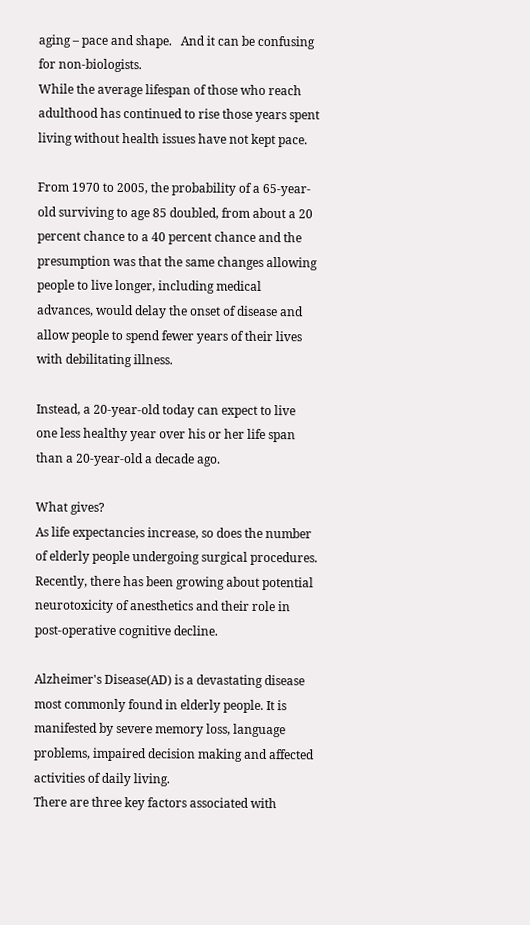aging – pace and shape.   And it can be confusing for non-biologists.
While the average lifespan of those who reach adulthood has continued to rise those years spent living without health issues have not kept pace.

From 1970 to 2005, the probability of a 65-year-old surviving to age 85 doubled, from about a 20 percent chance to a 40 percent chance and the presumption was that the same changes allowing people to live longer, including medical advances, would delay the onset of disease and allow people to spend fewer years of their lives with debilitating illness.

Instead, a 20-year-old today can expect to live one less healthy year over his or her life span than a 20-year-old a decade ago.

What gives?
As life expectancies increase, so does the number of elderly people undergoing surgical procedures.    Recently, there has been growing about potential neurotoxicity of anesthetics and their role in post-operative cognitive decline.

Alzheimer's Disease(AD) is a devastating disease most commonly found in elderly people. It is manifested by severe memory loss, language problems, impaired decision making and affected activities of daily living.
There are three key factors associated with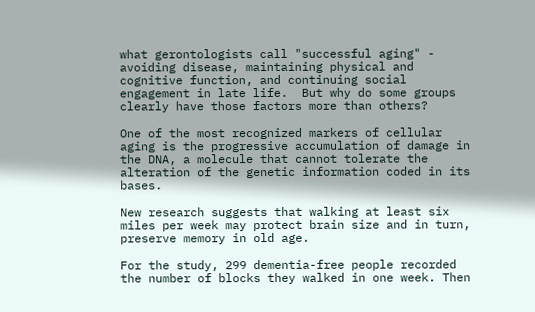what gerontologists call "successful aging" - avoiding disease, maintaining physical and cognitive function, and continuing social engagement in late life.  But why do some groups clearly have those factors more than others?

One of the most recognized markers of cellular aging is the progressive accumulation of damage in the DNA, a molecule that cannot tolerate the alteration of the genetic information coded in its bases.

New research suggests that walking at least six miles per week may protect brain size and in turn, preserve memory in old age.

For the study, 299 dementia-free people recorded the number of blocks they walked in one week. Then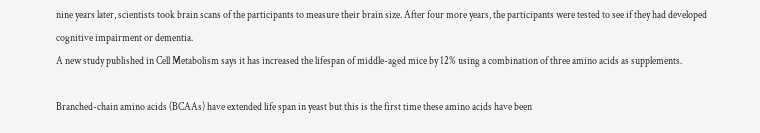nine years later, scientists took brain scans of the participants to measure their brain size. After four more years, the participants were tested to see if they had developed cognitive impairment or dementia.
A new study published in Cell Metabolism says it has increased the lifespan of middle-aged mice by 12% using a combination of three amino acids as supplements.

Branched-chain amino acids (BCAAs) have extended life span in yeast but this is the first time these amino acids have been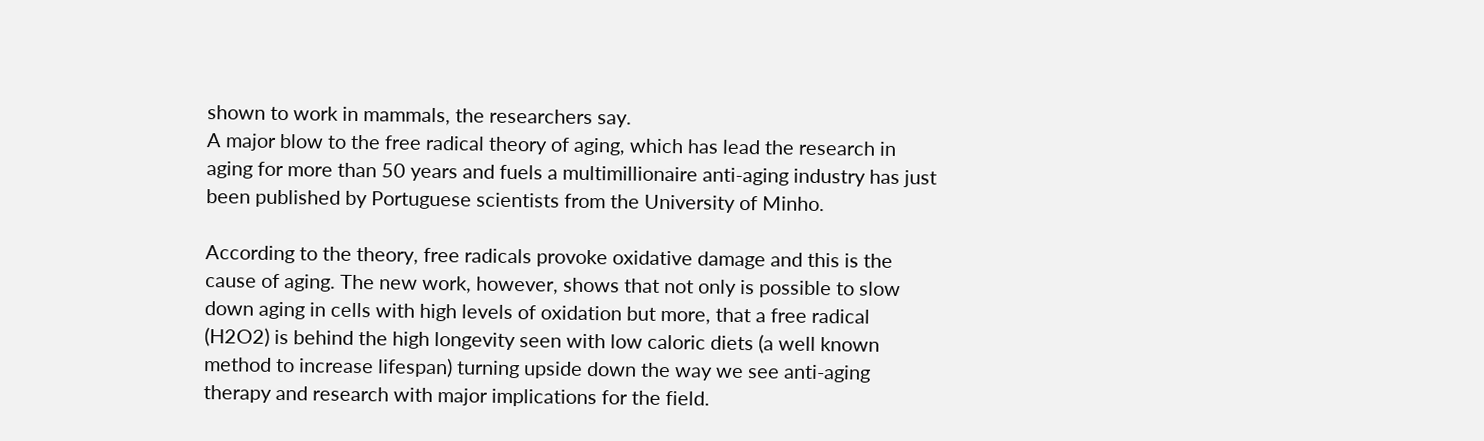shown to work in mammals, the researchers say.
A major blow to the free radical theory of aging, which has lead the research in aging for more than 50 years and fuels a multimillionaire anti-aging industry has just been published by Portuguese scientists from the University of Minho.

According to the theory, free radicals provoke oxidative damage and this is the cause of aging. The new work, however, shows that not only is possible to slow down aging in cells with high levels of oxidation but more, that a free radical (H2O2) is behind the high longevity seen with low caloric diets (a well known method to increase lifespan) turning upside down the way we see anti-aging therapy and research with major implications for the field.